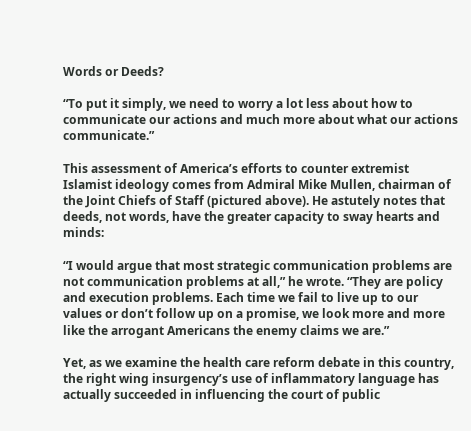Words or Deeds?

“To put it simply, we need to worry a lot less about how to communicate our actions and much more about what our actions communicate.”

This assessment of America’s efforts to counter extremist Islamist ideology comes from Admiral Mike Mullen, chairman of the Joint Chiefs of Staff (pictured above). He astutely notes that deeds, not words, have the greater capacity to sway hearts and minds:

“I would argue that most strategic communication problems are not communication problems at all,” he wrote. “They are policy and execution problems. Each time we fail to live up to our values or don’t follow up on a promise, we look more and more like the arrogant Americans the enemy claims we are.”

Yet, as we examine the health care reform debate in this country, the right wing insurgency’s use of inflammatory language has actually succeeded in influencing the court of public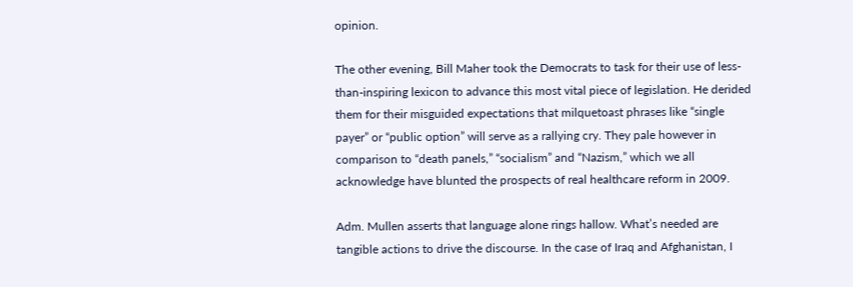opinion.

The other evening, Bill Maher took the Democrats to task for their use of less-than-inspiring lexicon to advance this most vital piece of legislation. He derided them for their misguided expectations that milquetoast phrases like “single payer” or “public option” will serve as a rallying cry. They pale however in comparison to “death panels,” “socialism” and “Nazism,” which we all acknowledge have blunted the prospects of real healthcare reform in 2009.

Adm. Mullen asserts that language alone rings hallow. What’s needed are tangible actions to drive the discourse. In the case of Iraq and Afghanistan, I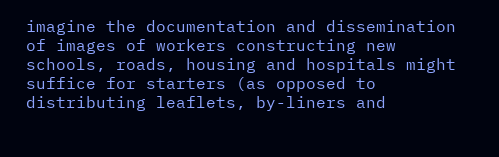imagine the documentation and dissemination of images of workers constructing new schools, roads, housing and hospitals might suffice for starters (as opposed to distributing leaflets, by-liners and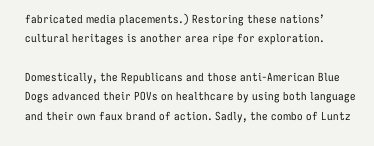fabricated media placements.) Restoring these nations’ cultural heritages is another area ripe for exploration.

Domestically, the Republicans and those anti-American Blue Dogs advanced their POVs on healthcare by using both language and their own faux brand of action. Sadly, the combo of Luntz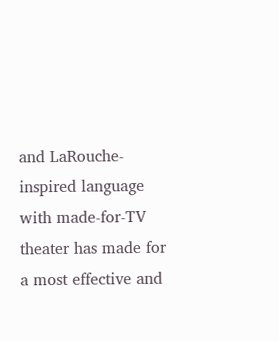and LaRouche-inspired language with made-for-TV theater has made for a most effective and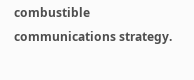combustible communications strategy.